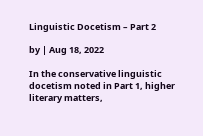Linguistic Docetism – Part 2

by | Aug 18, 2022

In the conservative linguistic docetism noted in Part 1, higher literary matters,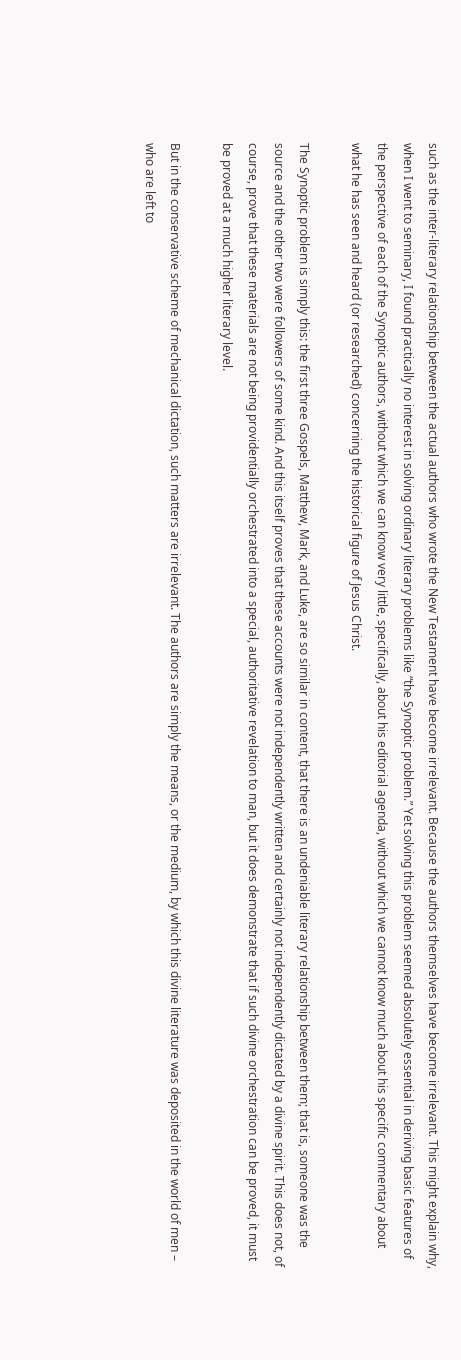such as the inter-literary relationship between the actual authors who wrote the New Testament have become irrelevant. Because the authors themselves have become irrelevant. This might explain why, when I went to seminary, I found practically no interest in solving ordinary literary problems like “the Synoptic problem.” Yet solving this problem seemed absolutely essential in deriving basic features of the perspective of each of the Synoptic authors, without which we can know very little, specifically, about his editorial agenda, without which we cannot know much about his specific commentary about what he has seen and heard (or researched) concerning the historical figure of Jesus Christ.

The Synoptic problem is simply this: the first three Gospels, Matthew, Mark, and Luke, are so similar in content, that there is an undeniable literary relationship between them; that is, someone was the source and the other two were followers of some kind. And this itself proves that these accounts were not independently written and certainly not independently dictated by a divine spirit. This does not, of course, prove that these materials are not being providentially orchestrated into a special, authoritative revelation to man, but it does demonstrate that if such divine orchestration can be proved, it must be proved at a much higher literary level.

But in the conservative scheme of mechanical dictation, such matters are irrelevant. The authors are simply the means, or the medium, by which this divine literature was deposited in the world of men – who are left to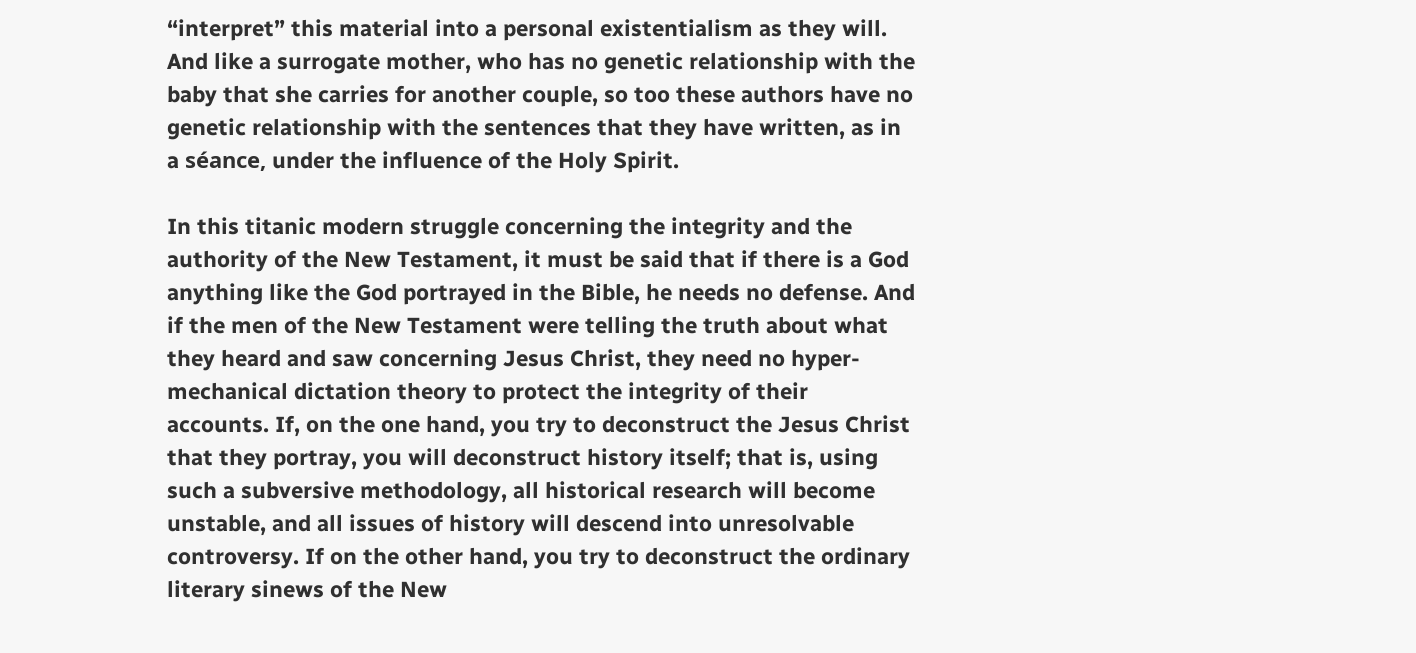“interpret” this material into a personal existentialism as they will. And like a surrogate mother, who has no genetic relationship with the baby that she carries for another couple, so too these authors have no genetic relationship with the sentences that they have written, as in a séance, under the influence of the Holy Spirit.

In this titanic modern struggle concerning the integrity and the authority of the New Testament, it must be said that if there is a God anything like the God portrayed in the Bible, he needs no defense. And if the men of the New Testament were telling the truth about what they heard and saw concerning Jesus Christ, they need no hyper-mechanical dictation theory to protect the integrity of their accounts. If, on the one hand, you try to deconstruct the Jesus Christ that they portray, you will deconstruct history itself; that is, using such a subversive methodology, all historical research will become unstable, and all issues of history will descend into unresolvable controversy. If on the other hand, you try to deconstruct the ordinary literary sinews of the New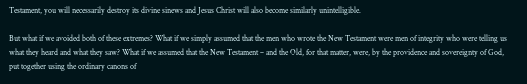Testament, you will necessarily destroy its divine sinews and Jesus Christ will also become similarly unintelligible.

But what if we avoided both of these extremes? What if we simply assumed that the men who wrote the New Testament were men of integrity who were telling us what they heard and what they saw? What if we assumed that the New Testament – and the Old, for that matter, were, by the providence and sovereignty of God, put together using the ordinary canons of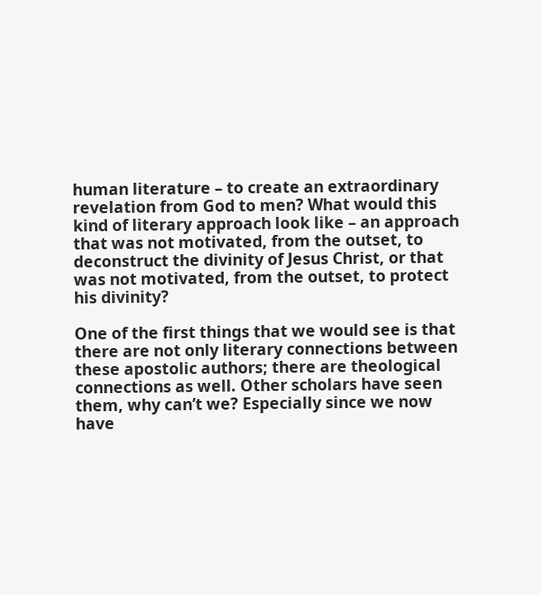human literature – to create an extraordinary revelation from God to men? What would this kind of literary approach look like – an approach that was not motivated, from the outset, to deconstruct the divinity of Jesus Christ, or that was not motivated, from the outset, to protect his divinity?

One of the first things that we would see is that there are not only literary connections between these apostolic authors; there are theological connections as well. Other scholars have seen them, why can’t we? Especially since we now have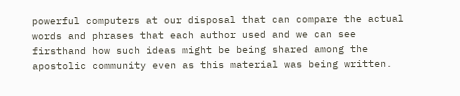powerful computers at our disposal that can compare the actual words and phrases that each author used and we can see firsthand how such ideas might be being shared among the apostolic community even as this material was being written.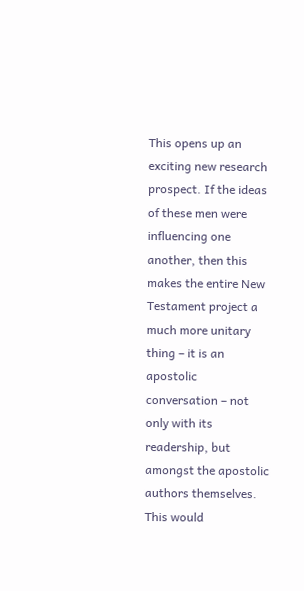This opens up an exciting new research prospect. If the ideas of these men were influencing one another, then this makes the entire New Testament project a much more unitary thing – it is an apostolic conversation – not only with its readership, but amongst the apostolic authors themselves. This would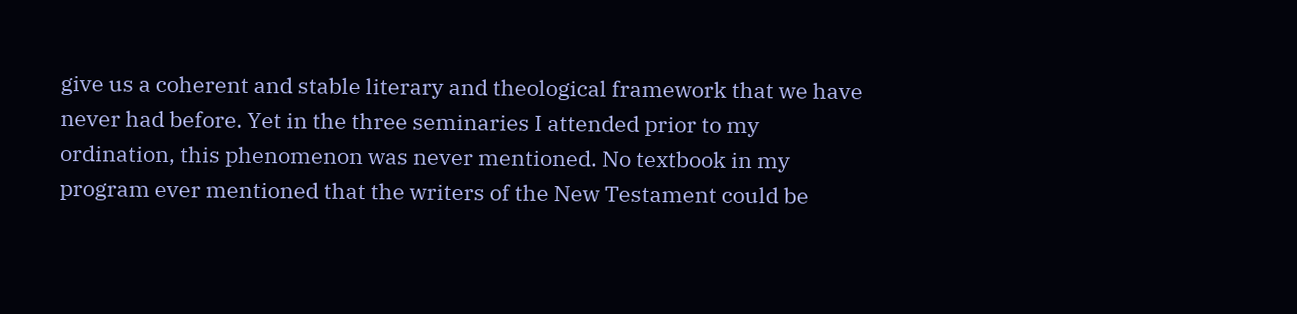give us a coherent and stable literary and theological framework that we have never had before. Yet in the three seminaries I attended prior to my ordination, this phenomenon was never mentioned. No textbook in my program ever mentioned that the writers of the New Testament could be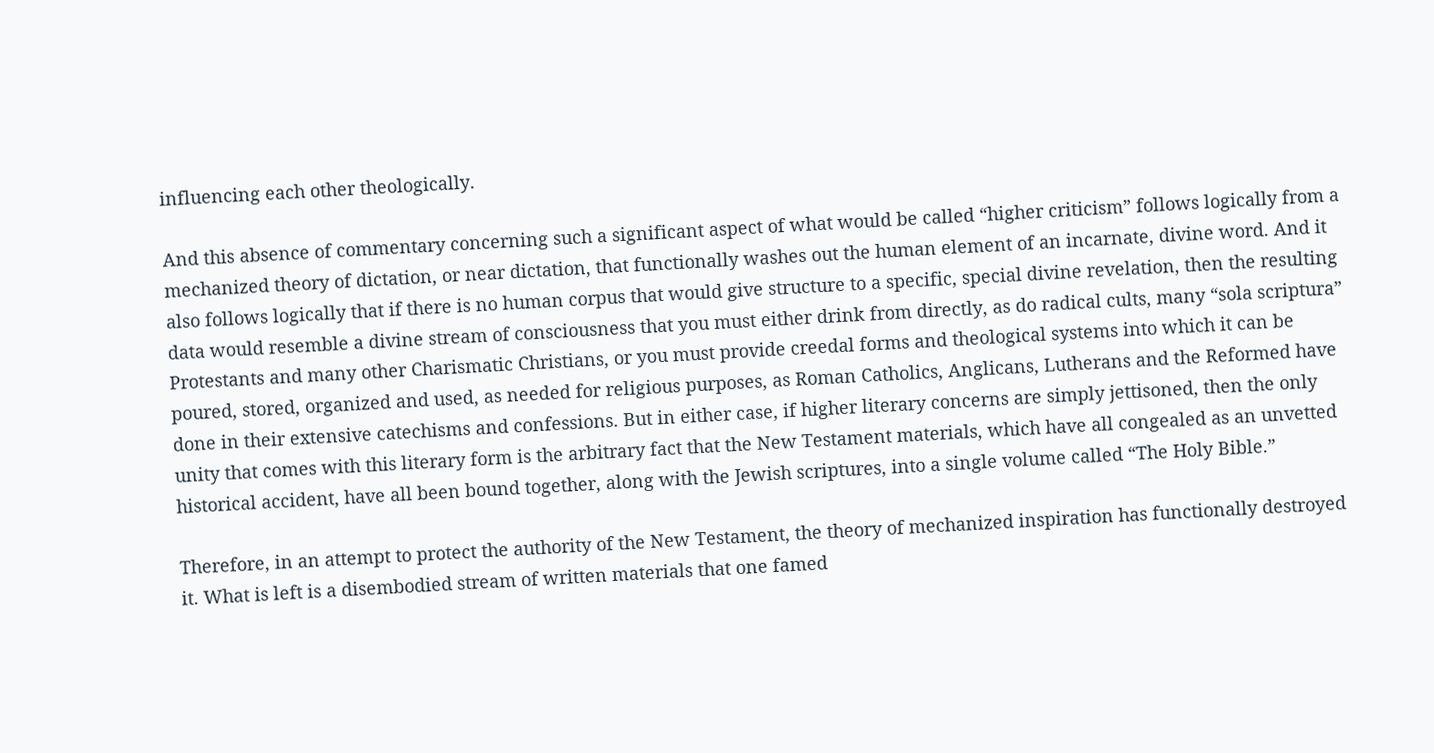influencing each other theologically.

And this absence of commentary concerning such a significant aspect of what would be called “higher criticism” follows logically from a mechanized theory of dictation, or near dictation, that functionally washes out the human element of an incarnate, divine word. And it also follows logically that if there is no human corpus that would give structure to a specific, special divine revelation, then the resulting data would resemble a divine stream of consciousness that you must either drink from directly, as do radical cults, many “sola scriptura” Protestants and many other Charismatic Christians, or you must provide creedal forms and theological systems into which it can be poured, stored, organized and used, as needed for religious purposes, as Roman Catholics, Anglicans, Lutherans and the Reformed have done in their extensive catechisms and confessions. But in either case, if higher literary concerns are simply jettisoned, then the only unity that comes with this literary form is the arbitrary fact that the New Testament materials, which have all congealed as an unvetted historical accident, have all been bound together, along with the Jewish scriptures, into a single volume called “The Holy Bible.”

Therefore, in an attempt to protect the authority of the New Testament, the theory of mechanized inspiration has functionally destroyed it. What is left is a disembodied stream of written materials that one famed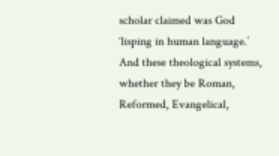scholar claimed was God ‘lisping in human language.’ And these theological systems, whether they be Roman, Reformed, Evangelical,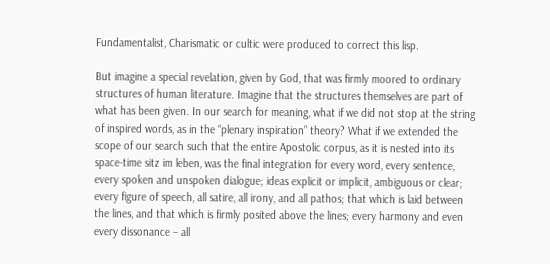Fundamentalist, Charismatic or cultic were produced to correct this lisp.

But imagine a special revelation, given by God, that was firmly moored to ordinary structures of human literature. Imagine that the structures themselves are part of what has been given. In our search for meaning, what if we did not stop at the string of inspired words, as in the “plenary inspiration” theory? What if we extended the scope of our search such that the entire Apostolic corpus, as it is nested into its space-time sitz im leben, was the final integration for every word, every sentence, every spoken and unspoken dialogue; ideas explicit or implicit, ambiguous or clear; every figure of speech, all satire, all irony, and all pathos; that which is laid between the lines, and that which is firmly posited above the lines; every harmony and even every dissonance – all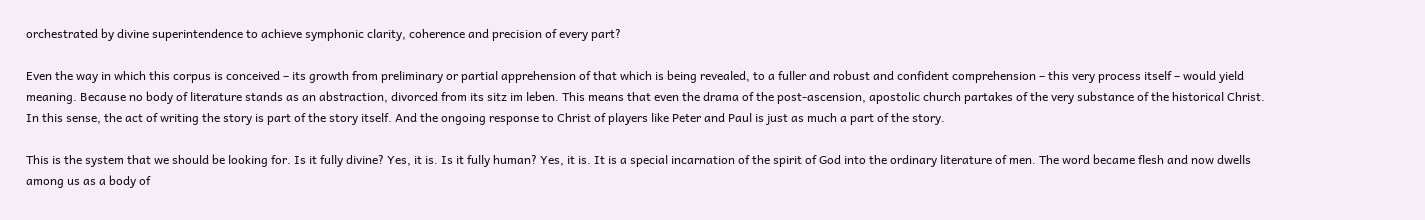orchestrated by divine superintendence to achieve symphonic clarity, coherence and precision of every part?

Even the way in which this corpus is conceived – its growth from preliminary or partial apprehension of that which is being revealed, to a fuller and robust and confident comprehension – this very process itself – would yield meaning. Because no body of literature stands as an abstraction, divorced from its sitz im leben. This means that even the drama of the post-ascension, apostolic church partakes of the very substance of the historical Christ. In this sense, the act of writing the story is part of the story itself. And the ongoing response to Christ of players like Peter and Paul is just as much a part of the story.

This is the system that we should be looking for. Is it fully divine? Yes, it is. Is it fully human? Yes, it is. It is a special incarnation of the spirit of God into the ordinary literature of men. The word became flesh and now dwells among us as a body of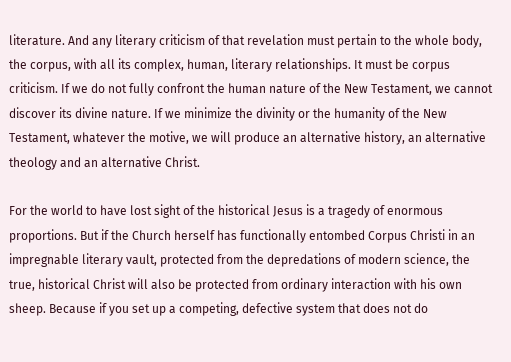literature. And any literary criticism of that revelation must pertain to the whole body, the corpus, with all its complex, human, literary relationships. It must be corpus criticism. If we do not fully confront the human nature of the New Testament, we cannot discover its divine nature. If we minimize the divinity or the humanity of the New Testament, whatever the motive, we will produce an alternative history, an alternative theology and an alternative Christ.

For the world to have lost sight of the historical Jesus is a tragedy of enormous proportions. But if the Church herself has functionally entombed Corpus Christi in an impregnable literary vault, protected from the depredations of modern science, the true, historical Christ will also be protected from ordinary interaction with his own sheep. Because if you set up a competing, defective system that does not do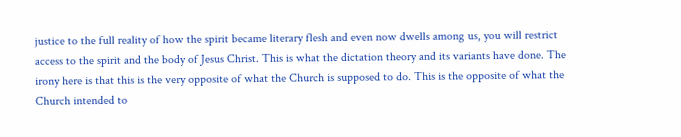justice to the full reality of how the spirit became literary flesh and even now dwells among us, you will restrict access to the spirit and the body of Jesus Christ. This is what the dictation theory and its variants have done. The irony here is that this is the very opposite of what the Church is supposed to do. This is the opposite of what the Church intended to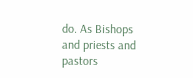do. As Bishops and priests and pastors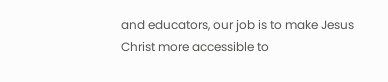and educators, our job is to make Jesus Christ more accessible to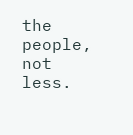the people, not less.